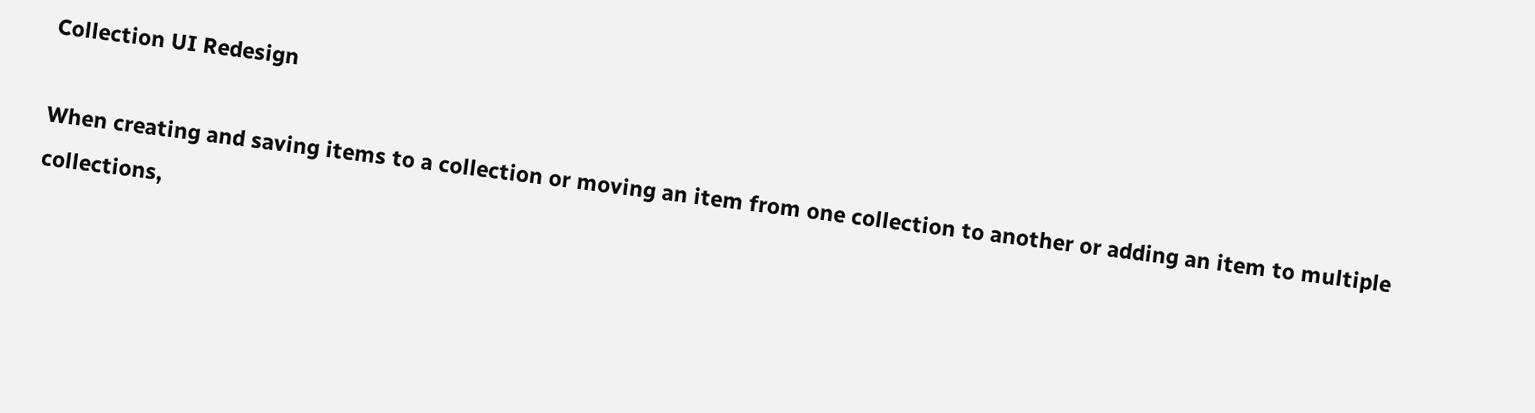Collection UI Redesign

When creating and saving items to a collection or moving an item from one collection to another or adding an item to multiple collections,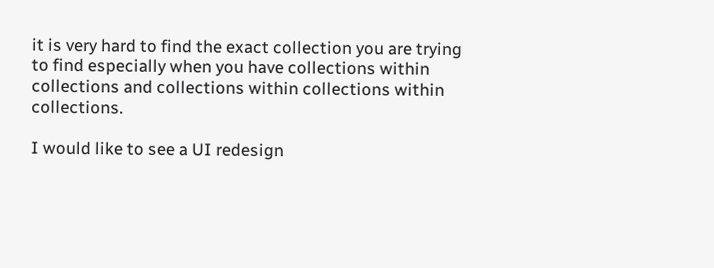it is very hard to find the exact collection you are trying to find especially when you have collections within collections and collections within collections within collections.

I would like to see a UI redesign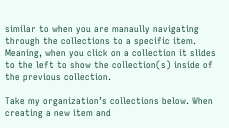similar to when you are manaully navigating through the collections to a specific item. Meaning, when you click on a collection it slides to the left to show the collection(s) inside of the previous collection.

Take my organization’s collections below. When creating a new item and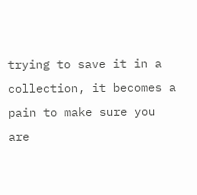trying to save it in a collection, it becomes a pain to make sure you are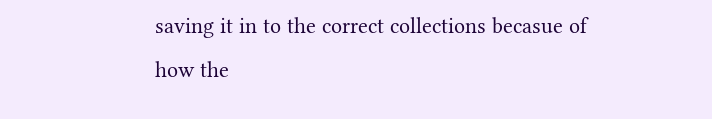saving it in to the correct collections becasue of how the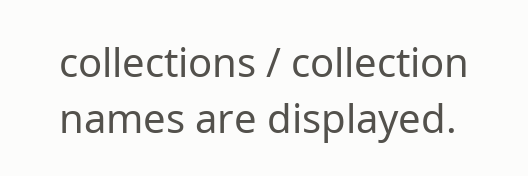collections / collection names are displayed.